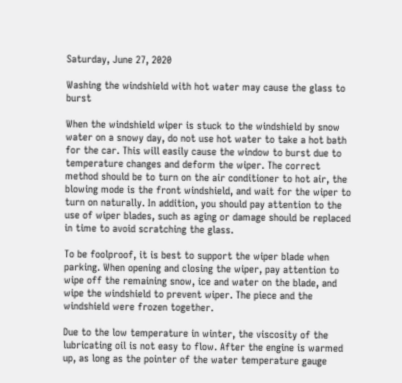Saturday, June 27, 2020

Washing the windshield with hot water may cause the glass to burst

When the windshield wiper is stuck to the windshield by snow water on a snowy day, do not use hot water to take a hot bath for the car. This will easily cause the window to burst due to temperature changes and deform the wiper. The correct method should be to turn on the air conditioner to hot air, the blowing mode is the front windshield, and wait for the wiper to turn on naturally. In addition, you should pay attention to the use of wiper blades, such as aging or damage should be replaced in time to avoid scratching the glass.

To be foolproof, it is best to support the wiper blade when parking. When opening and closing the wiper, pay attention to wipe off the remaining snow, ice and water on the blade, and wipe the windshield to prevent wiper. The piece and the windshield were frozen together.

Due to the low temperature in winter, the viscosity of the lubricating oil is not easy to flow. After the engine is warmed up, as long as the pointer of the water temperature gauge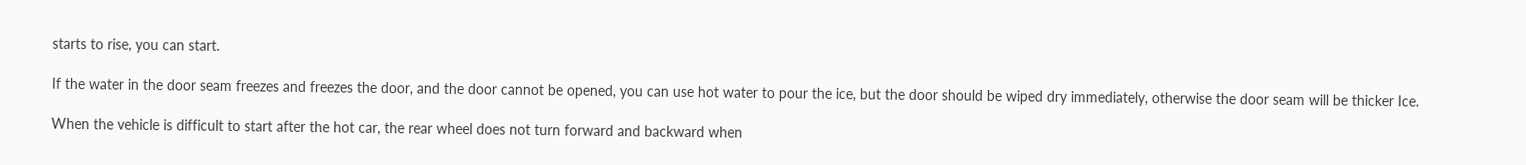starts to rise, you can start.

If the water in the door seam freezes and freezes the door, and the door cannot be opened, you can use hot water to pour the ice, but the door should be wiped dry immediately, otherwise the door seam will be thicker Ice.

When the vehicle is difficult to start after the hot car, the rear wheel does not turn forward and backward when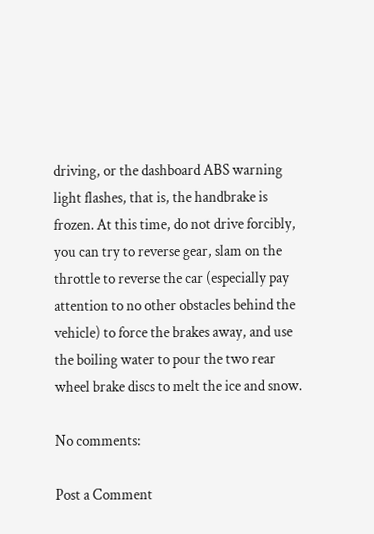driving, or the dashboard ABS warning light flashes, that is, the handbrake is frozen. At this time, do not drive forcibly, you can try to reverse gear, slam on the throttle to reverse the car (especially pay attention to no other obstacles behind the vehicle) to force the brakes away, and use the boiling water to pour the two rear wheel brake discs to melt the ice and snow.

No comments:

Post a Comment